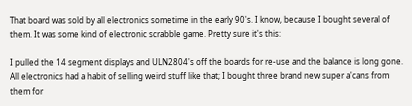That board was sold by all electronics sometime in the early 90's. I know, because I bought several of them. It was some kind of electronic scrabble game. Pretty sure it's this:

I pulled the 14 segment displays and ULN2804's off the boards for re-use and the balance is long gone. All electronics had a habit of selling weird stuff like that; I bought three brand new super a'cans from them for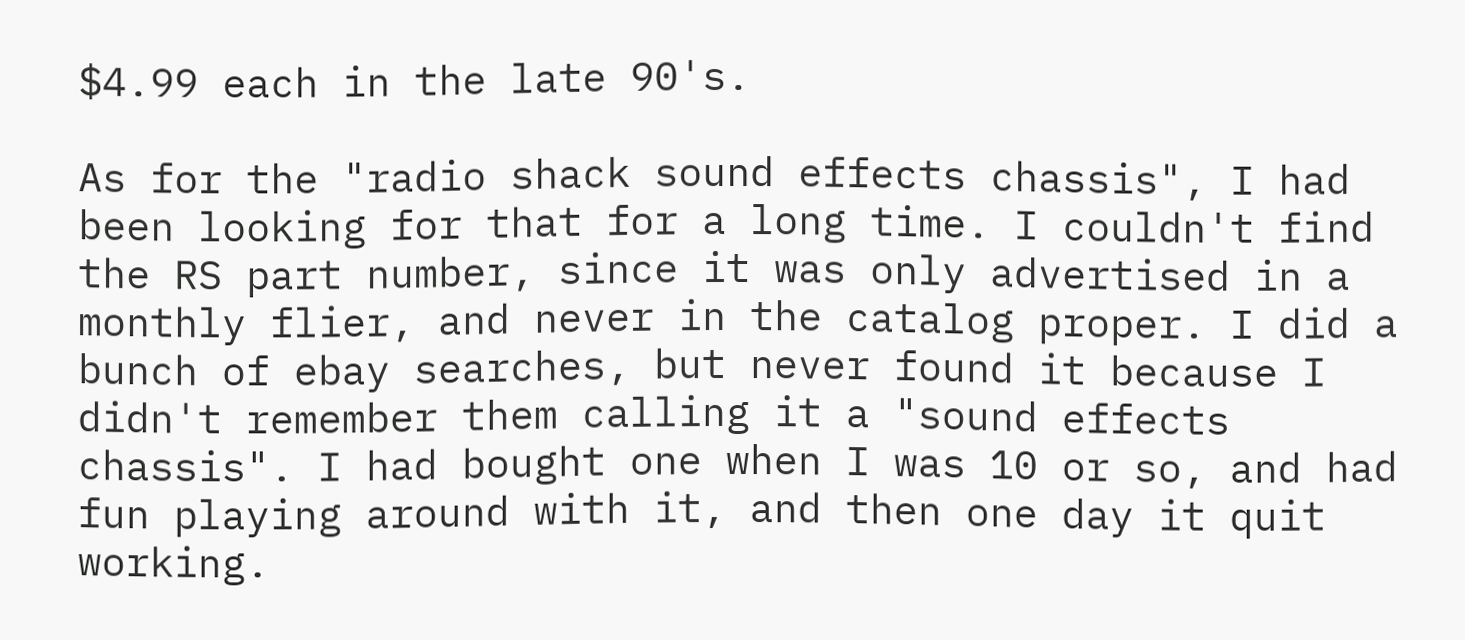$4.99 each in the late 90's.

As for the "radio shack sound effects chassis", I had been looking for that for a long time. I couldn't find the RS part number, since it was only advertised in a monthly flier, and never in the catalog proper. I did a bunch of ebay searches, but never found it because I didn't remember them calling it a "sound effects chassis". I had bought one when I was 10 or so, and had fun playing around with it, and then one day it quit working.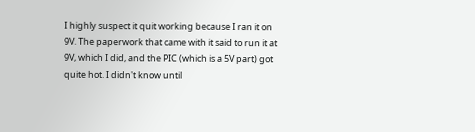I highly suspect it quit working because I ran it on 9V. The paperwork that came with it said to run it at 9V, which I did, and the PIC (which is a 5V part) got quite hot. I didn't know until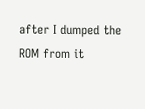after I dumped the ROM from it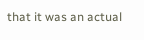that it was an actual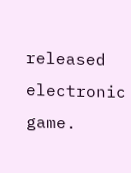released electronic game.